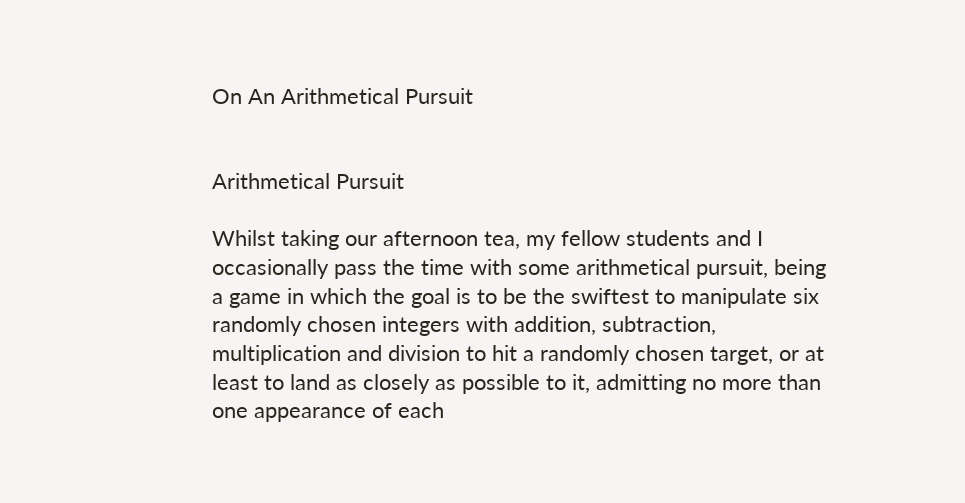On An Arithmetical Pursuit


Arithmetical Pursuit

Whilst taking our afternoon tea, my fellow students and I occasionally pass the time with some arithmetical pursuit, being a game in which the goal is to be the swiftest to manipulate six randomly chosen integers with addition, subtraction, multiplication and division to hit a randomly chosen target, or at least to land as closely as possible to it, admitting no more than one appearance of each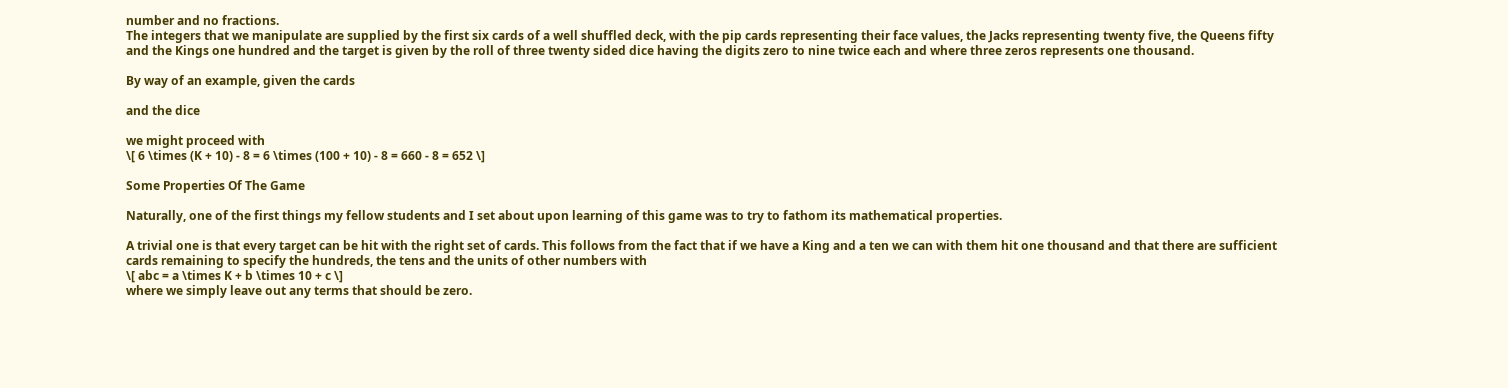number and no fractions.
The integers that we manipulate are supplied by the first six cards of a well shuffled deck, with the pip cards representing their face values, the Jacks representing twenty five, the Queens fifty and the Kings one hundred and the target is given by the roll of three twenty sided dice having the digits zero to nine twice each and where three zeros represents one thousand.

By way of an example, given the cards

and the dice

we might proceed with
\[ 6 \times (K + 10) - 8 = 6 \times (100 + 10) - 8 = 660 - 8 = 652 \]

Some Properties Of The Game

Naturally, one of the first things my fellow students and I set about upon learning of this game was to try to fathom its mathematical properties.

A trivial one is that every target can be hit with the right set of cards. This follows from the fact that if we have a King and a ten we can with them hit one thousand and that there are sufficient cards remaining to specify the hundreds, the tens and the units of other numbers with
\[ abc = a \times K + b \times 10 + c \]
where we simply leave out any terms that should be zero.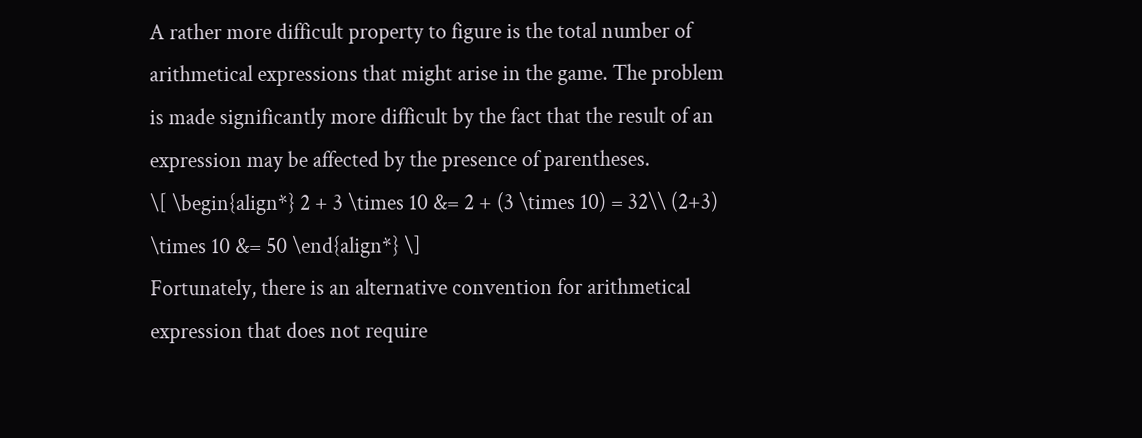A rather more difficult property to figure is the total number of arithmetical expressions that might arise in the game. The problem is made significantly more difficult by the fact that the result of an expression may be affected by the presence of parentheses.
\[ \begin{align*} 2 + 3 \times 10 &= 2 + (3 \times 10) = 32\\ (2+3) \times 10 &= 50 \end{align*} \]
Fortunately, there is an alternative convention for arithmetical expression that does not require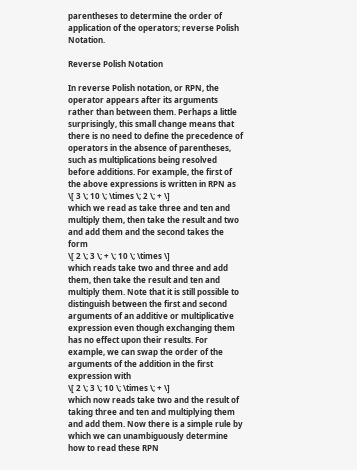parentheses to determine the order of application of the operators; reverse Polish Notation.

Reverse Polish Notation

In reverse Polish notation, or RPN, the operator appears after its arguments rather than between them. Perhaps a little surprisingly, this small change means that there is no need to define the precedence of operators in the absence of parentheses, such as multiplications being resolved before additions. For example, the first of the above expressions is written in RPN as
\[ 3 \; 10 \; \times \; 2 \; + \]
which we read as take three and ten and multiply them, then take the result and two and add them and the second takes the form
\[ 2 \; 3 \; + \; 10 \; \times \]
which reads take two and three and add them, then take the result and ten and multiply them. Note that it is still possible to distinguish between the first and second arguments of an additive or multiplicative expression even though exchanging them has no effect upon their results. For example, we can swap the order of the arguments of the addition in the first expression with
\[ 2 \; 3 \; 10 \; \times \; + \]
which now reads take two and the result of taking three and ten and multiplying them and add them. Now there is a simple rule by which we can unambiguously determine how to read these RPN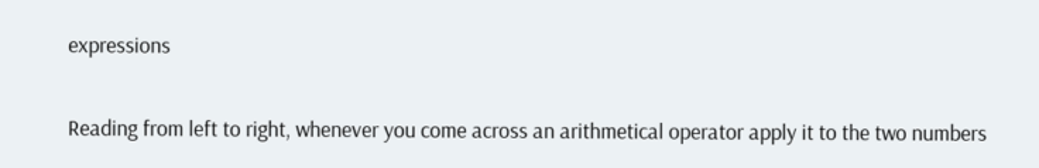expressions

Reading from left to right, whenever you come across an arithmetical operator apply it to the two numbers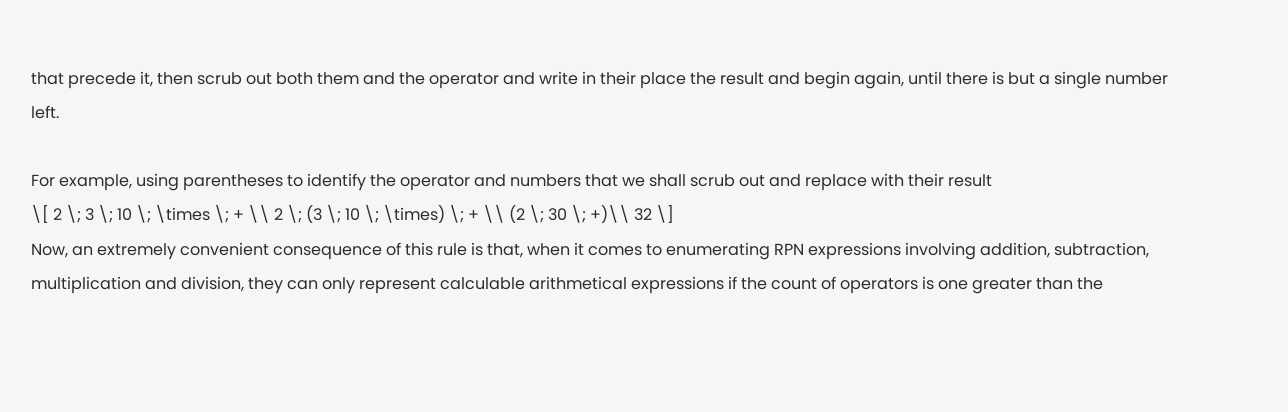that precede it, then scrub out both them and the operator and write in their place the result and begin again, until there is but a single number left.

For example, using parentheses to identify the operator and numbers that we shall scrub out and replace with their result
\[ 2 \; 3 \; 10 \; \times \; + \\ 2 \; (3 \; 10 \; \times) \; + \\ (2 \; 30 \; +)\\ 32 \]
Now, an extremely convenient consequence of this rule is that, when it comes to enumerating RPN expressions involving addition, subtraction, multiplication and division, they can only represent calculable arithmetical expressions if the count of operators is one greater than the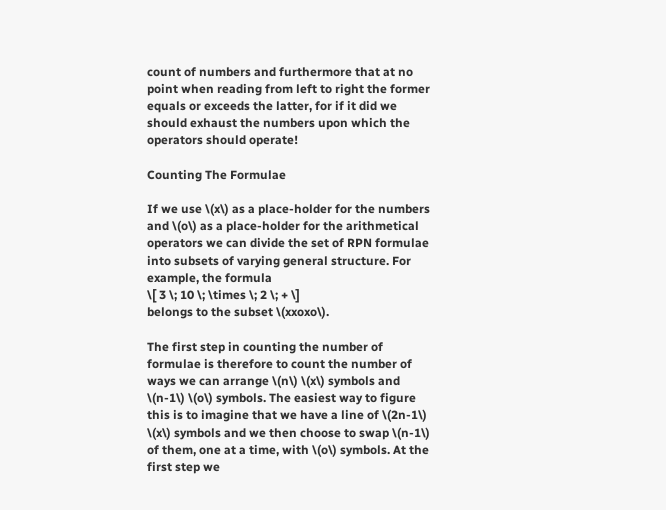count of numbers and furthermore that at no point when reading from left to right the former equals or exceeds the latter, for if it did we should exhaust the numbers upon which the operators should operate!

Counting The Formulae

If we use \(x\) as a place-holder for the numbers and \(o\) as a place-holder for the arithmetical operators we can divide the set of RPN formulae into subsets of varying general structure. For example, the formula
\[ 3 \; 10 \; \times \; 2 \; + \]
belongs to the subset \(xxoxo\).

The first step in counting the number of formulae is therefore to count the number of ways we can arrange \(n\) \(x\) symbols and \(n-1\) \(o\) symbols. The easiest way to figure this is to imagine that we have a line of \(2n-1\) \(x\) symbols and we then choose to swap \(n-1\) of them, one at a time, with \(o\) symbols. At the first step we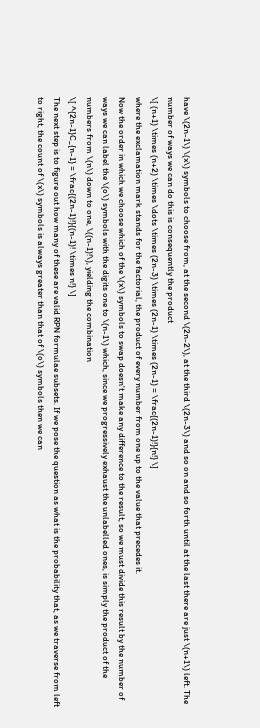have \(2n-1\) \(x\) symbols to choose from, at the second \(2n-2\), at the third \(2n-3\) and so on and so forth until at the last there are just \(n+1\) left. The number of ways we can do this is consequently the product
\[ (n+1) \times (n+2) \times \dots \times (2n-3) \times (2n-1) \times (2n-1) = \frac{(2n-1)!}{n!} \]
where the exclamation mark stands for the factorial, the product of every number from one up to the value that precedes it.
Now the order in which we choose which of the \(x\) symbols to swap doesn't make any difference to the result, so we must divide this result by the number of ways we can label the \(o\) symbols with the digits one to \(n-1\) which, since we progressively exhaust the unlabelled ones, is simply the product of the numbers from \(n\) down to one, \((n-1)!\), yielding the combination
\[ ^{2n-1}C_{n-1} = \frac{(2n-1)!}{(n-1)! \times n!} \]
The next step is to figure out how many of these are valid RPN formulae subsets. If we pose the question as what is the probability that, as we traverse from left to right, the count of \(x\) symbols is always greater than that of \(o\) symbols then we can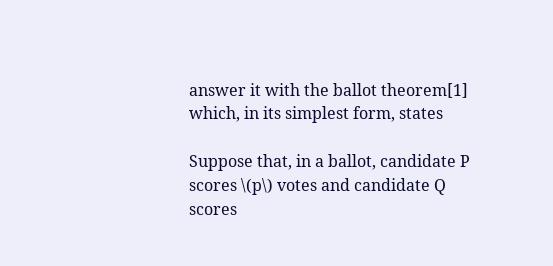answer it with the ballot theorem[1] which, in its simplest form, states

Suppose that, in a ballot, candidate P scores \(p\) votes and candidate Q scores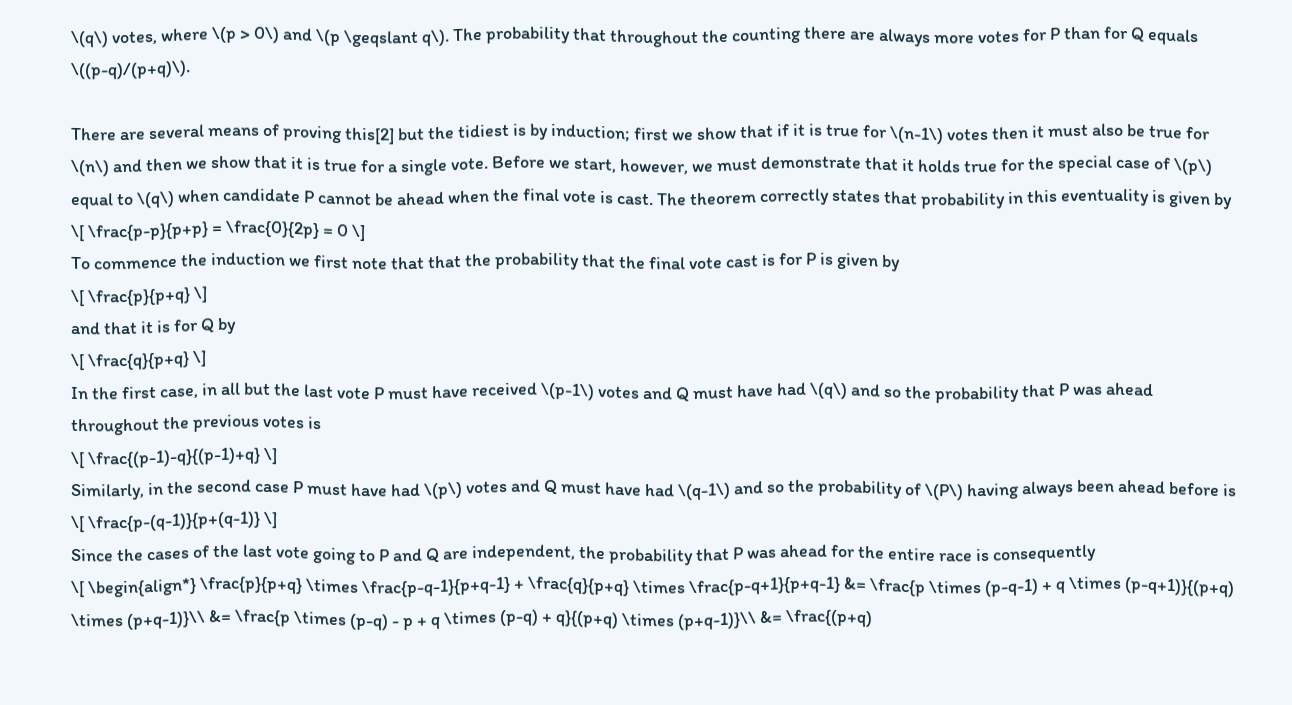\(q\) votes, where \(p > 0\) and \(p \geqslant q\). The probability that throughout the counting there are always more votes for P than for Q equals \((p-q)/(p+q)\).

There are several means of proving this[2] but the tidiest is by induction; first we show that if it is true for \(n-1\) votes then it must also be true for \(n\) and then we show that it is true for a single vote. Before we start, however, we must demonstrate that it holds true for the special case of \(p\) equal to \(q\) when candidate P cannot be ahead when the final vote is cast. The theorem correctly states that probability in this eventuality is given by
\[ \frac{p-p}{p+p} = \frac{0}{2p} = 0 \]
To commence the induction we first note that that the probability that the final vote cast is for P is given by
\[ \frac{p}{p+q} \]
and that it is for Q by
\[ \frac{q}{p+q} \]
In the first case, in all but the last vote P must have received \(p-1\) votes and Q must have had \(q\) and so the probability that P was ahead throughout the previous votes is
\[ \frac{(p-1)-q}{(p-1)+q} \]
Similarly, in the second case P must have had \(p\) votes and Q must have had \(q-1\) and so the probability of \(P\) having always been ahead before is
\[ \frac{p-(q-1)}{p+(q-1)} \]
Since the cases of the last vote going to P and Q are independent, the probability that P was ahead for the entire race is consequently
\[ \begin{align*} \frac{p}{p+q} \times \frac{p-q-1}{p+q-1} + \frac{q}{p+q} \times \frac{p-q+1}{p+q-1} &= \frac{p \times (p-q-1) + q \times (p-q+1)}{(p+q) \times (p+q-1)}\\ &= \frac{p \times (p-q) - p + q \times (p-q) + q}{(p+q) \times (p+q-1)}\\ &= \frac{(p+q)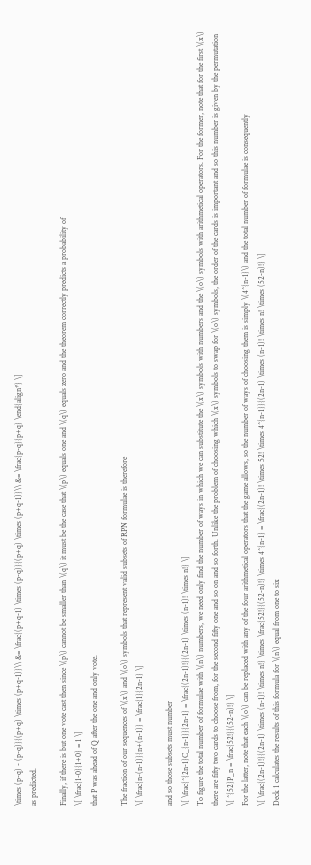\times (p-q) - (p-q)}{(p+q) \times (p+q-1)}\\ &= \frac{(p+q-1) \times (p-q)}{(p+q) \times (p+q-1)}\\ &= \frac{p-q}{p+q} \end{align*} \]
as predicted.

Finally, if there is but one vote cast then since \(p\) cannot be smaller than \(q\) it must be the case that \(p\) equals one and \(q\) equals zero and the theorem correctly predicts a probability of
\[ \frac{1-0}{1+0} = 1 \]
that P was ahead of Q after the one and only vote.

The fraction of our sequences of \(x\) and \(o\) symbols that represent valid subsets of RPN formulae is therefore
\[ \frac{n-(n-1)}{n+(n-1)} = \frac{1}{2n-1} \]

and so those subsets must number
\[ \frac{^{2n-1}C_{n-1}}{2n-1} = \frac{(2n-1)!}{(2n-1) \times (n-1)! \times n!} \]
To figure the total number of formulae with \(n\) numbers, we need only find the number of ways in which we can substitute the \(x\) symbols with numbers and the \(o\) symbols with arithmetical operators. For the former, note that for the first \(x\) there are fifty two cards to choose from, for the second fifty one and so on and so forth. Unlike the problem of choosing which \(x\) symbols to swap for \(o\) symbols, the order of the cards is important and so this number is given by the permutation
\[ ^{52}P_n = \frac{52!}{(52-n)!} \]
For the latter, note that each \(o\) can be replaced with any of the four arithmetical operators that the game allows, so the number of ways of choosing them is simply \(4^{n-1}\) and the total number of formulae is consequently
\[ \frac{(2n-1)!}{(2n-1) \times (n-1)! \times n!} \times \frac{52!}{(52-n)!} \times 4^{n-1} = \frac{(2n-1)! \times 52! \times 4^{n-1}}{(2n-1) \times (n-1)! \times n! \times (52-n)!} \]
Deck 1 calculates the results of this formula for \(n\) equal from one to six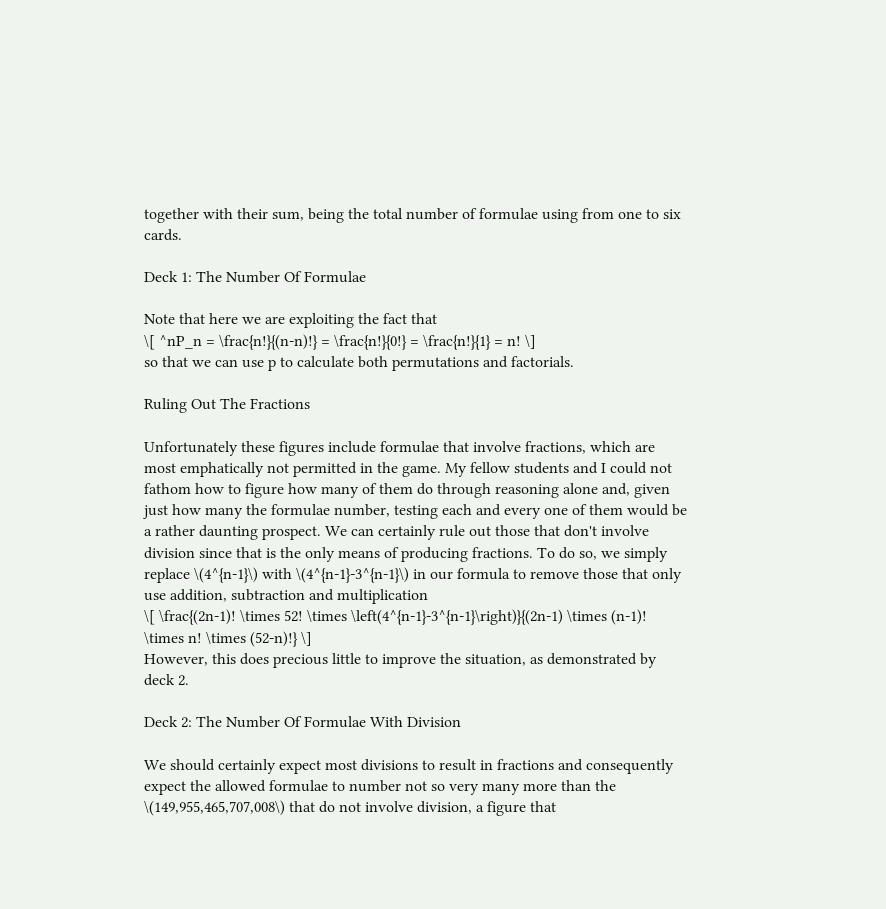together with their sum, being the total number of formulae using from one to six cards.

Deck 1: The Number Of Formulae

Note that here we are exploiting the fact that
\[ ^nP_n = \frac{n!}{(n-n)!} = \frac{n!}{0!} = \frac{n!}{1} = n! \]
so that we can use p to calculate both permutations and factorials.

Ruling Out The Fractions

Unfortunately these figures include formulae that involve fractions, which are most emphatically not permitted in the game. My fellow students and I could not fathom how to figure how many of them do through reasoning alone and, given just how many the formulae number, testing each and every one of them would be a rather daunting prospect. We can certainly rule out those that don't involve division since that is the only means of producing fractions. To do so, we simply replace \(4^{n-1}\) with \(4^{n-1}-3^{n-1}\) in our formula to remove those that only use addition, subtraction and multiplication
\[ \frac{(2n-1)! \times 52! \times \left(4^{n-1}-3^{n-1}\right)}{(2n-1) \times (n-1)! \times n! \times (52-n)!} \]
However, this does precious little to improve the situation, as demonstrated by deck 2.

Deck 2: The Number Of Formulae With Division

We should certainly expect most divisions to result in fractions and consequently expect the allowed formulae to number not so very many more than the \(149,955,465,707,008\) that do not involve division, a figure that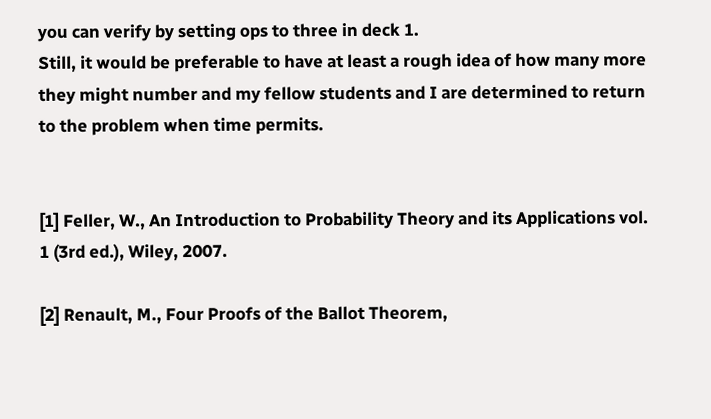you can verify by setting ops to three in deck 1.
Still, it would be preferable to have at least a rough idea of how many more they might number and my fellow students and I are determined to return to the problem when time permits.


[1] Feller, W., An Introduction to Probability Theory and its Applications vol. 1 (3rd ed.), Wiley, 2007.

[2] Renault, M., Four Proofs of the Ballot Theorem,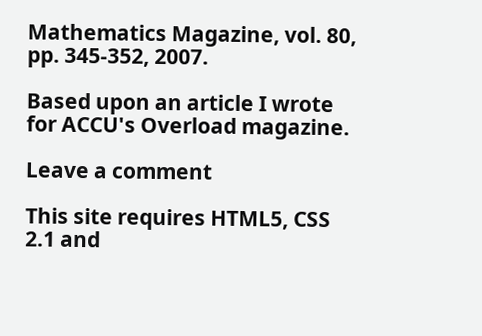Mathematics Magazine, vol. 80, pp. 345-352, 2007.

Based upon an article I wrote for ACCU's Overload magazine.

Leave a comment

This site requires HTML5, CSS 2.1 and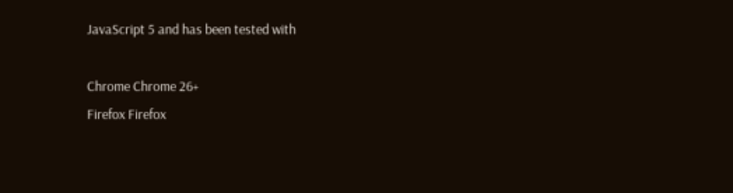JavaScript 5 and has been tested with

Chrome Chrome 26+
Firefox Firefox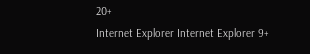20+
Internet Explorer Internet Explorer 9+